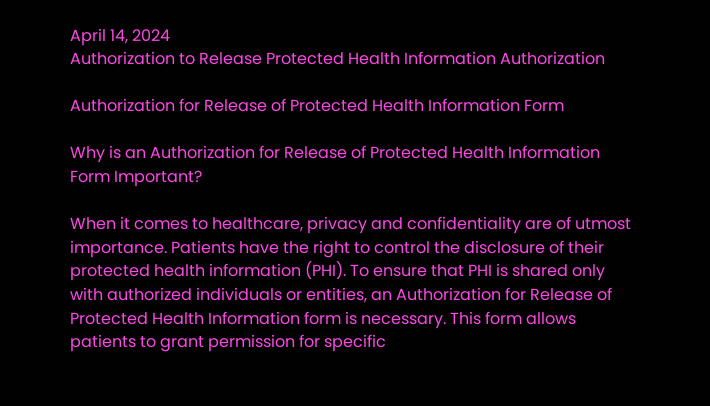April 14, 2024
Authorization to Release Protected Health Information Authorization

Authorization for Release of Protected Health Information Form

Why is an Authorization for Release of Protected Health Information Form Important?

When it comes to healthcare, privacy and confidentiality are of utmost importance. Patients have the right to control the disclosure of their protected health information (PHI). To ensure that PHI is shared only with authorized individuals or entities, an Authorization for Release of Protected Health Information form is necessary. This form allows patients to grant permission for specific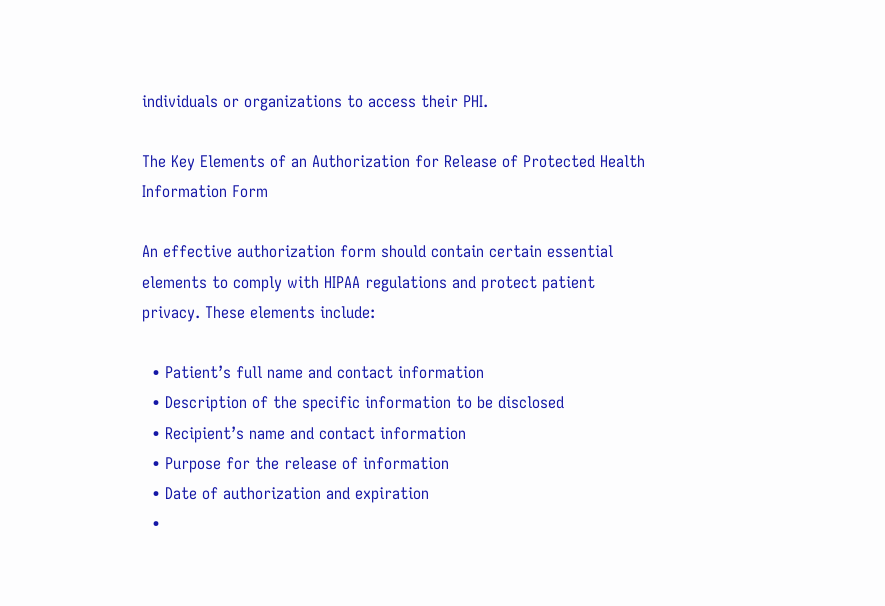individuals or organizations to access their PHI.

The Key Elements of an Authorization for Release of Protected Health Information Form

An effective authorization form should contain certain essential elements to comply with HIPAA regulations and protect patient privacy. These elements include:

  • Patient’s full name and contact information
  • Description of the specific information to be disclosed
  • Recipient’s name and contact information
  • Purpose for the release of information
  • Date of authorization and expiration
  •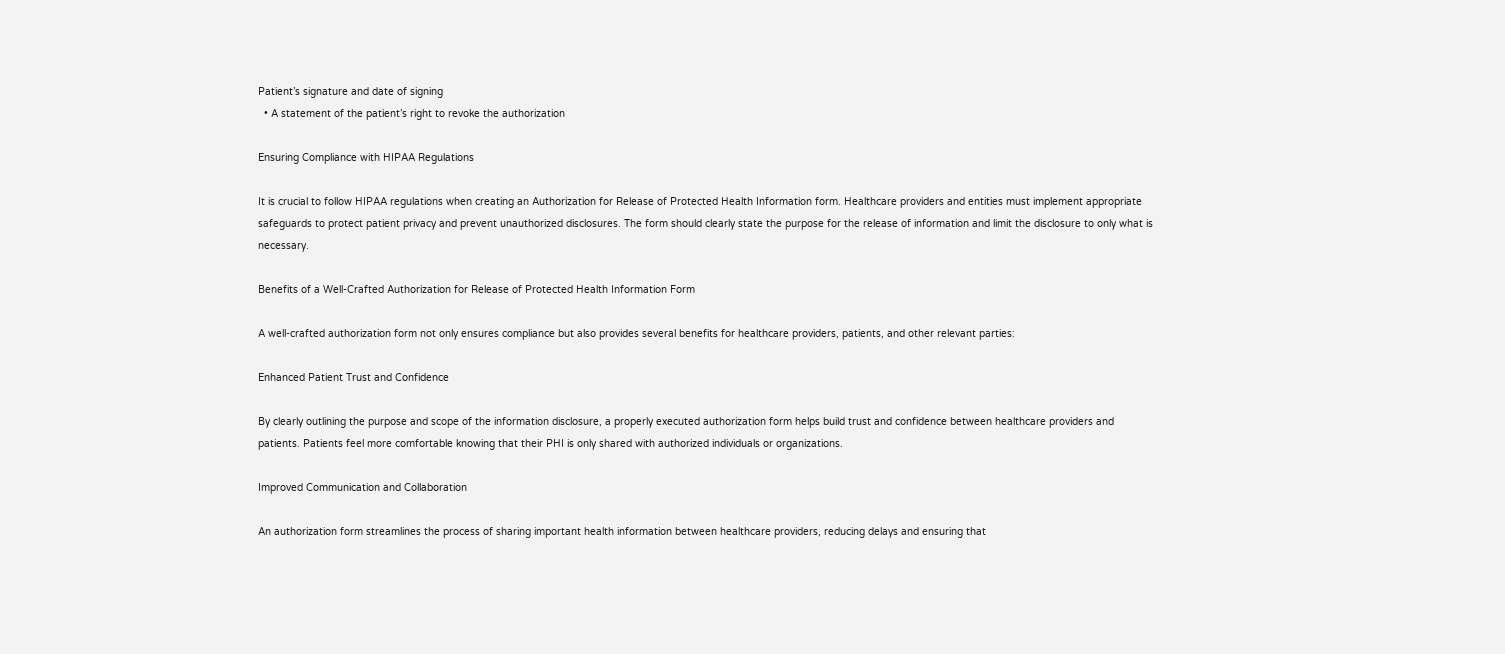Patient’s signature and date of signing
  • A statement of the patient’s right to revoke the authorization

Ensuring Compliance with HIPAA Regulations

It is crucial to follow HIPAA regulations when creating an Authorization for Release of Protected Health Information form. Healthcare providers and entities must implement appropriate safeguards to protect patient privacy and prevent unauthorized disclosures. The form should clearly state the purpose for the release of information and limit the disclosure to only what is necessary.

Benefits of a Well-Crafted Authorization for Release of Protected Health Information Form

A well-crafted authorization form not only ensures compliance but also provides several benefits for healthcare providers, patients, and other relevant parties:

Enhanced Patient Trust and Confidence

By clearly outlining the purpose and scope of the information disclosure, a properly executed authorization form helps build trust and confidence between healthcare providers and patients. Patients feel more comfortable knowing that their PHI is only shared with authorized individuals or organizations.

Improved Communication and Collaboration

An authorization form streamlines the process of sharing important health information between healthcare providers, reducing delays and ensuring that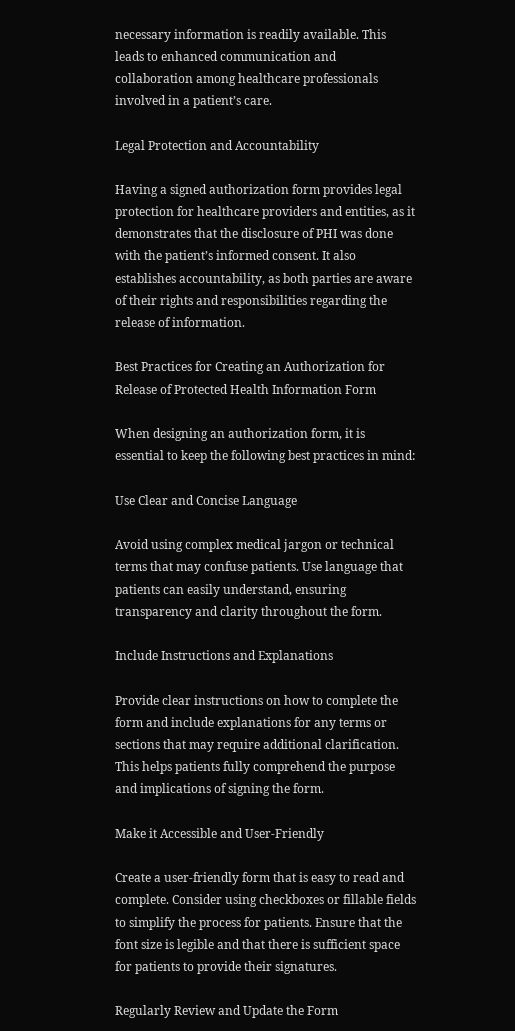necessary information is readily available. This leads to enhanced communication and collaboration among healthcare professionals involved in a patient’s care.

Legal Protection and Accountability

Having a signed authorization form provides legal protection for healthcare providers and entities, as it demonstrates that the disclosure of PHI was done with the patient’s informed consent. It also establishes accountability, as both parties are aware of their rights and responsibilities regarding the release of information.

Best Practices for Creating an Authorization for Release of Protected Health Information Form

When designing an authorization form, it is essential to keep the following best practices in mind:

Use Clear and Concise Language

Avoid using complex medical jargon or technical terms that may confuse patients. Use language that patients can easily understand, ensuring transparency and clarity throughout the form.

Include Instructions and Explanations

Provide clear instructions on how to complete the form and include explanations for any terms or sections that may require additional clarification. This helps patients fully comprehend the purpose and implications of signing the form.

Make it Accessible and User-Friendly

Create a user-friendly form that is easy to read and complete. Consider using checkboxes or fillable fields to simplify the process for patients. Ensure that the font size is legible and that there is sufficient space for patients to provide their signatures.

Regularly Review and Update the Form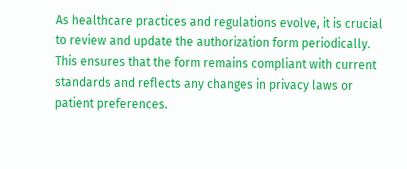As healthcare practices and regulations evolve, it is crucial to review and update the authorization form periodically. This ensures that the form remains compliant with current standards and reflects any changes in privacy laws or patient preferences.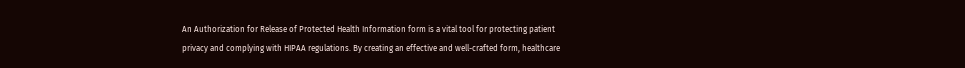An Authorization for Release of Protected Health Information form is a vital tool for protecting patient privacy and complying with HIPAA regulations. By creating an effective and well-crafted form, healthcare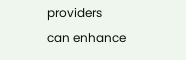providers can enhance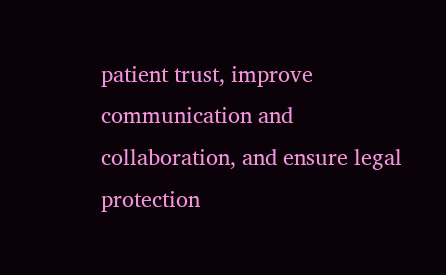patient trust, improve communication and collaboration, and ensure legal protection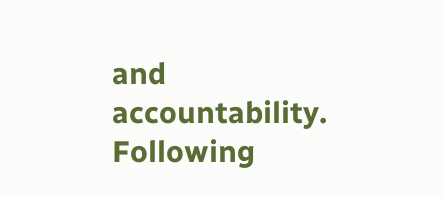and accountability. Following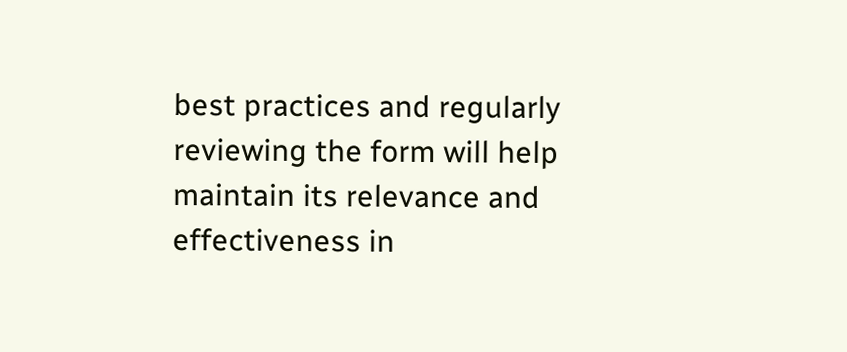best practices and regularly reviewing the form will help maintain its relevance and effectiveness in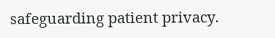safeguarding patient privacy.